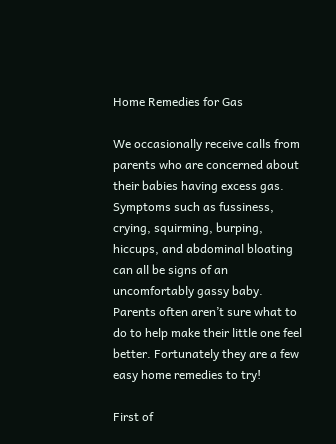Home Remedies for Gas

We occasionally receive calls from parents who are concerned about their babies having excess gas. Symptoms such as fussiness, crying, squirming, burping, hiccups, and abdominal bloating can all be signs of an uncomfortably gassy baby. Parents often aren’t sure what to do to help make their little one feel better. Fortunately they are a few easy home remedies to try!

First of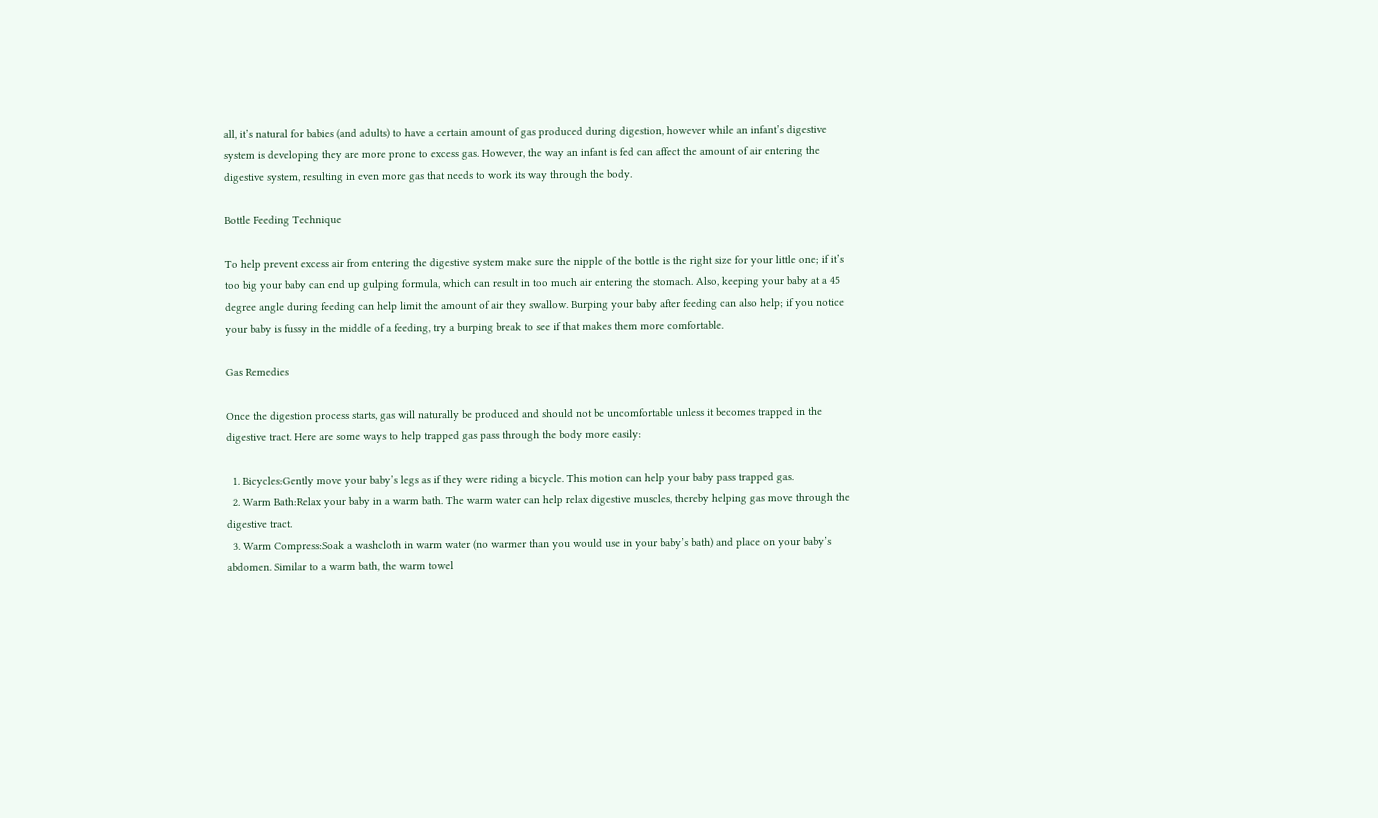all, it’s natural for babies (and adults) to have a certain amount of gas produced during digestion, however while an infant’s digestive system is developing they are more prone to excess gas. However, the way an infant is fed can affect the amount of air entering the digestive system, resulting in even more gas that needs to work its way through the body.

Bottle Feeding Technique

To help prevent excess air from entering the digestive system make sure the nipple of the bottle is the right size for your little one; if it’s too big your baby can end up gulping formula, which can result in too much air entering the stomach. Also, keeping your baby at a 45 degree angle during feeding can help limit the amount of air they swallow. Burping your baby after feeding can also help; if you notice your baby is fussy in the middle of a feeding, try a burping break to see if that makes them more comfortable.

Gas Remedies

Once the digestion process starts, gas will naturally be produced and should not be uncomfortable unless it becomes trapped in the digestive tract. Here are some ways to help trapped gas pass through the body more easily:

  1. Bicycles:Gently move your baby’s legs as if they were riding a bicycle. This motion can help your baby pass trapped gas.
  2. Warm Bath:Relax your baby in a warm bath. The warm water can help relax digestive muscles, thereby helping gas move through the digestive tract.
  3. Warm Compress:Soak a washcloth in warm water (no warmer than you would use in your baby’s bath) and place on your baby’s abdomen. Similar to a warm bath, the warm towel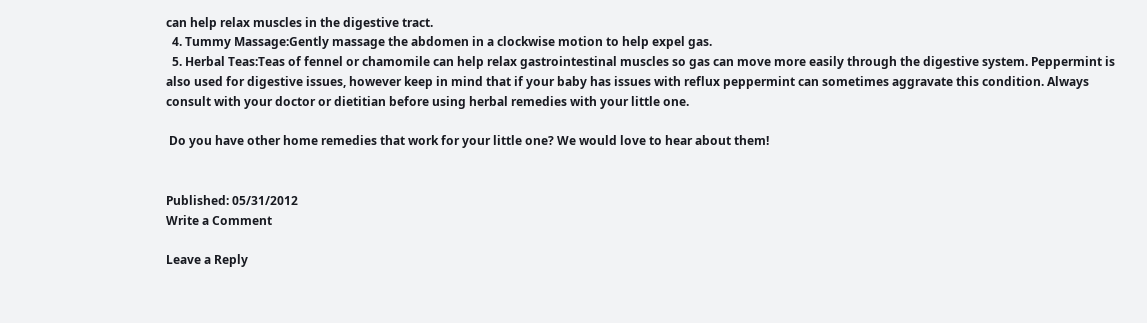can help relax muscles in the digestive tract.
  4. Tummy Massage:Gently massage the abdomen in a clockwise motion to help expel gas.
  5. Herbal Teas:Teas of fennel or chamomile can help relax gastrointestinal muscles so gas can move more easily through the digestive system. Peppermint is also used for digestive issues, however keep in mind that if your baby has issues with reflux peppermint can sometimes aggravate this condition. Always consult with your doctor or dietitian before using herbal remedies with your little one.

 Do you have other home remedies that work for your little one? We would love to hear about them!


Published: 05/31/2012
Write a Comment

Leave a Reply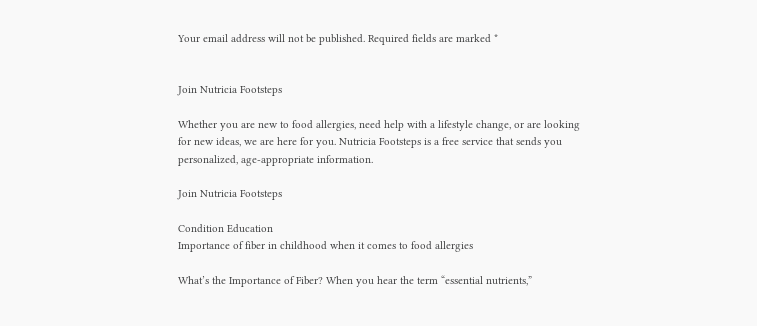Your email address will not be published. Required fields are marked *


Join Nutricia Footsteps

Whether you are new to food allergies, need help with a lifestyle change, or are looking for new ideas, we are here for you. Nutricia Footsteps is a free service that sends you personalized, age-appropriate information.

Join Nutricia Footsteps

Condition Education
Importance of fiber in childhood when it comes to food allergies

What’s the Importance of Fiber? When you hear the term “essential nutrients,”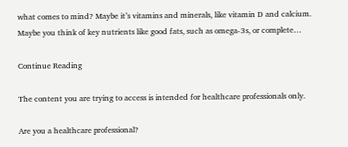what comes to mind? Maybe it’s vitamins and minerals, like vitamin D and calcium. Maybe you think of key nutrients like good fats, such as omega-3s, or complete…

Continue Reading

The content you are trying to access is intended for healthcare professionals only.

Are you a healthcare professional?